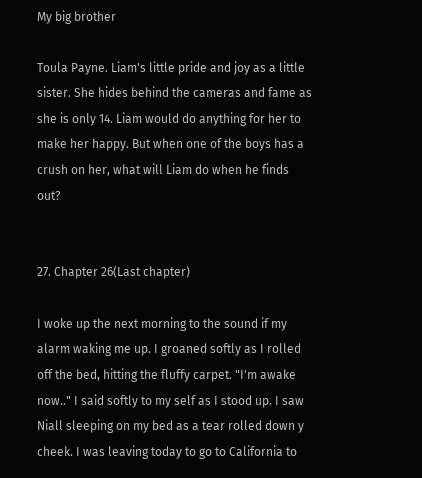My big brother

Toula Payne. Liam's little pride and joy as a little sister. She hides behind the cameras and fame as she is only 14. Liam would do anything for her to make her happy. But when one of the boys has a crush on her, what will Liam do when he finds out?


27. Chapter 26(Last chapter)

I woke up the next morning to the sound if my alarm waking me up. I groaned softly as I rolled off the bed, hitting the fluffy carpet. "I'm awake now.." I said softly to my self as I stood up. I saw Niall sleeping on my bed as a tear rolled down y cheek. I was leaving today to go to California to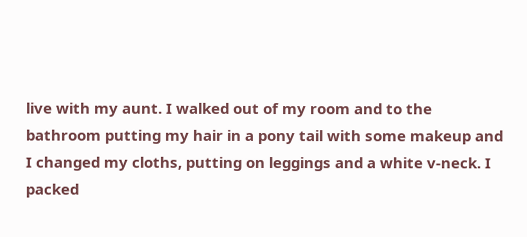live with my aunt. I walked out of my room and to the bathroom putting my hair in a pony tail with some makeup and I changed my cloths, putting on leggings and a white v-neck. I packed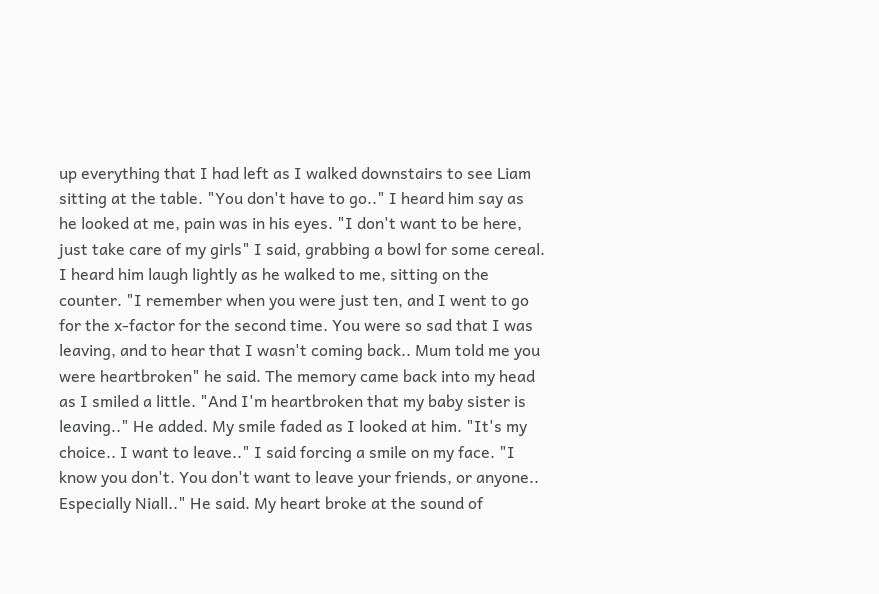up everything that I had left as I walked downstairs to see Liam sitting at the table. "You don't have to go.." I heard him say as he looked at me, pain was in his eyes. "I don't want to be here, just take care of my girls" I said, grabbing a bowl for some cereal. I heard him laugh lightly as he walked to me, sitting on the counter. "I remember when you were just ten, and I went to go for the x-factor for the second time. You were so sad that I was leaving, and to hear that I wasn't coming back.. Mum told me you were heartbroken" he said. The memory came back into my head as I smiled a little. "And I'm heartbroken that my baby sister is leaving.." He added. My smile faded as I looked at him. "It's my choice.. I want to leave.." I said forcing a smile on my face. "I know you don't. You don't want to leave your friends, or anyone.. Especially Niall.." He said. My heart broke at the sound of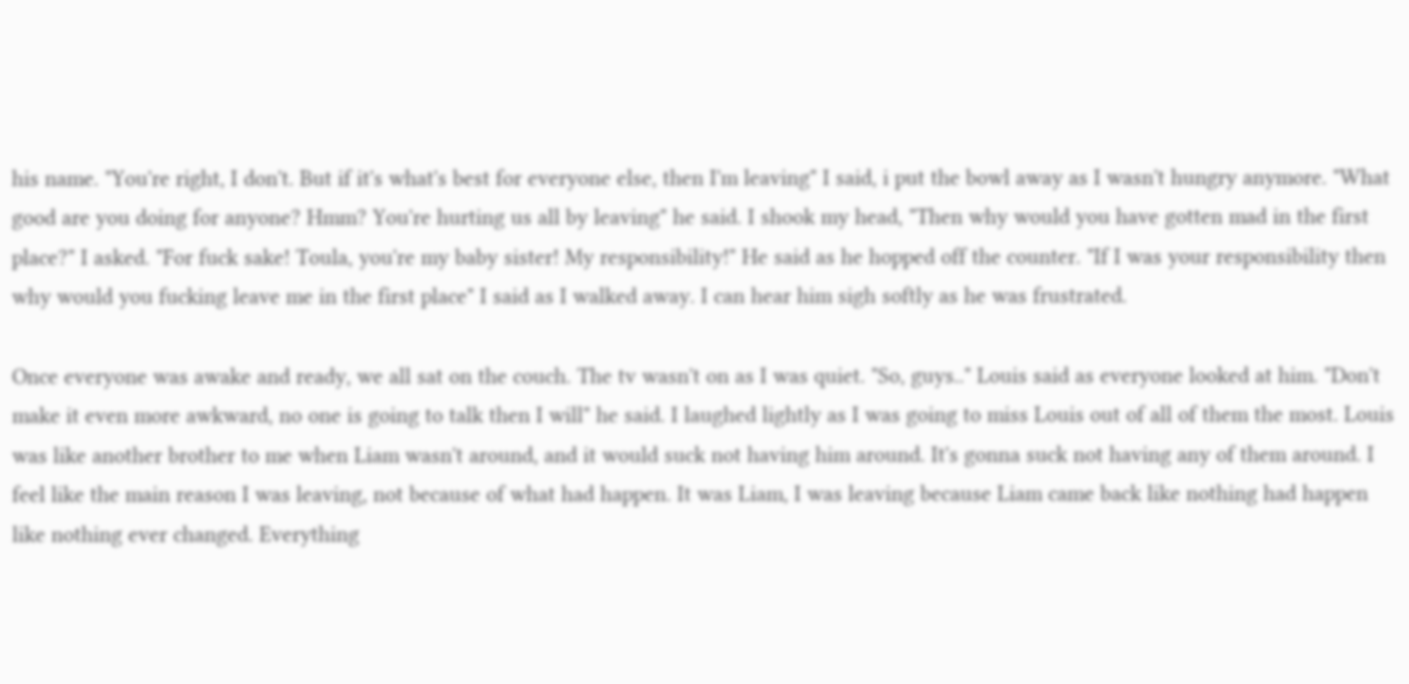his name. "You're right, I don't. But if it's what's best for everyone else, then I'm leaving" I said, i put the bowl away as I wasn't hungry anymore. "What good are you doing for anyone? Hmm? You're hurting us all by leaving" he said. I shook my head, "Then why would you have gotten mad in the first place?" I asked. "For fuck sake! Toula, you're my baby sister! My responsibility!" He said as he hopped off the counter. "If I was your responsibility then why would you fucking leave me in the first place" I said as I walked away. I can hear him sigh softly as he was frustrated.

Once everyone was awake and ready, we all sat on the couch. The tv wasn't on as I was quiet. "So, guys.." Louis said as everyone looked at him. "Don't make it even more awkward, no one is going to talk then I will" he said. I laughed lightly as I was going to miss Louis out of all of them the most. Louis was like another brother to me when Liam wasn't around, and it would suck not having him around. It's gonna suck not having any of them around. I feel like the main reason I was leaving, not because of what had happen. It was Liam, I was leaving because Liam came back like nothing had happen like nothing ever changed. Everything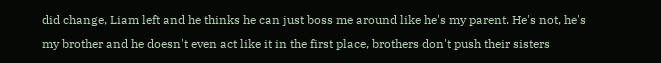did change, Liam left and he thinks he can just boss me around like he's my parent. He's not, he's my brother and he doesn't even act like it in the first place, brothers don't push their sisters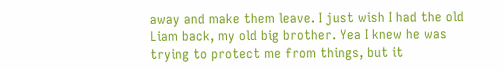away and make them leave. I just wish I had the old Liam back, my old big brother. Yea I knew he was trying to protect me from things, but it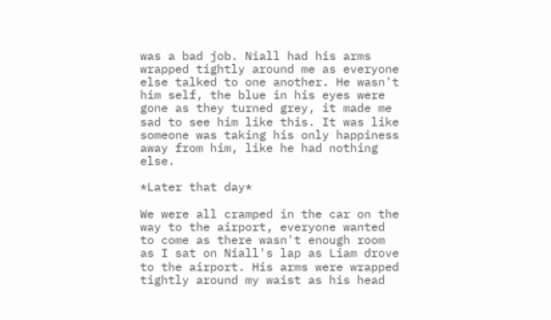was a bad job. Niall had his arms wrapped tightly around me as everyone else talked to one another. He wasn't him self, the blue in his eyes were gone as they turned grey, it made me sad to see him like this. It was like someone was taking his only happiness away from him, like he had nothing else.

*Later that day*

We were all cramped in the car on the way to the airport, everyone wanted to come as there wasn't enough room as I sat on Niall's lap as Liam drove to the airport. His arms were wrapped tightly around my waist as his head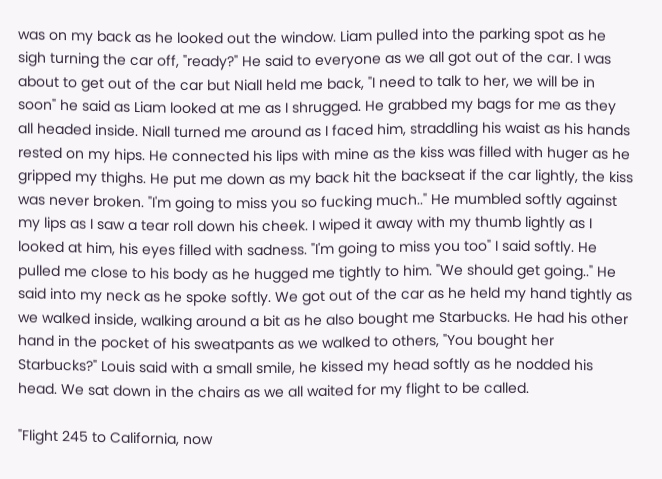was on my back as he looked out the window. Liam pulled into the parking spot as he sigh turning the car off, "ready?" He said to everyone as we all got out of the car. I was about to get out of the car but Niall held me back, "I need to talk to her, we will be in soon" he said as Liam looked at me as I shrugged. He grabbed my bags for me as they all headed inside. Niall turned me around as I faced him, straddling his waist as his hands rested on my hips. He connected his lips with mine as the kiss was filled with huger as he gripped my thighs. He put me down as my back hit the backseat if the car lightly, the kiss was never broken. "I'm going to miss you so fucking much.." He mumbled softly against my lips as I saw a tear roll down his cheek. I wiped it away with my thumb lightly as I looked at him, his eyes filled with sadness. "I'm going to miss you too" I said softly. He pulled me close to his body as he hugged me tightly to him. "We should get going.." He said into my neck as he spoke softly. We got out of the car as he held my hand tightly as we walked inside, walking around a bit as he also bought me Starbucks. He had his other hand in the pocket of his sweatpants as we walked to others, "You bought her Starbucks?" Louis said with a small smile, he kissed my head softly as he nodded his head. We sat down in the chairs as we all waited for my flight to be called.

"Flight 245 to California, now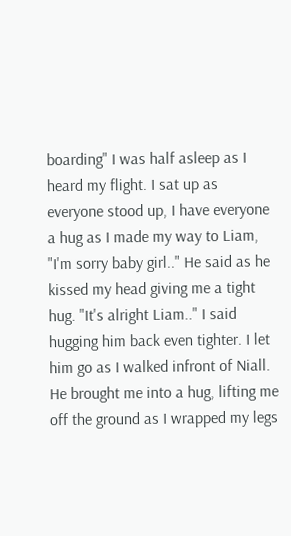boarding" I was half asleep as I heard my flight. I sat up as everyone stood up, I have everyone a hug as I made my way to Liam, "I'm sorry baby girl.." He said as he kissed my head giving me a tight hug. "It's alright Liam.." I said hugging him back even tighter. I let him go as I walked infront of Niall. He brought me into a hug, lifting me off the ground as I wrapped my legs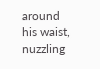around his waist, nuzzling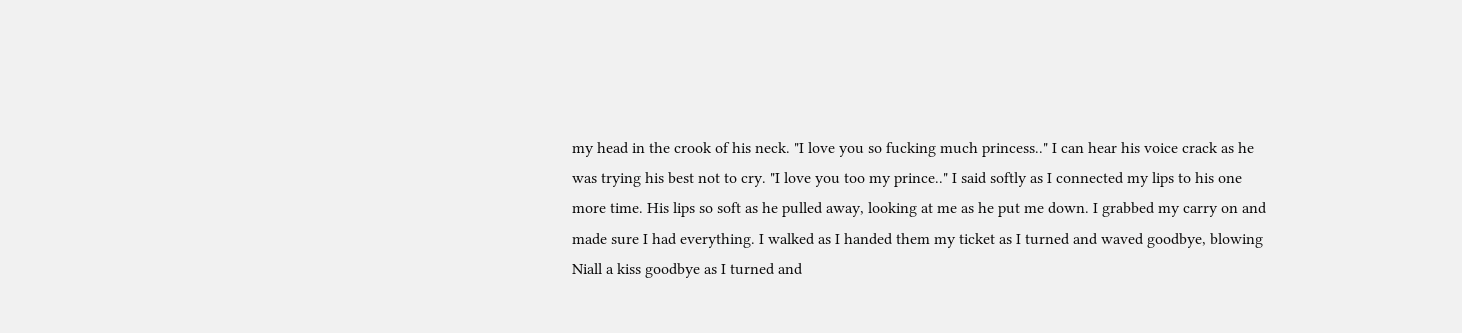my head in the crook of his neck. "I love you so fucking much princess.." I can hear his voice crack as he was trying his best not to cry. "I love you too my prince.." I said softly as I connected my lips to his one more time. His lips so soft as he pulled away, looking at me as he put me down. I grabbed my carry on and made sure I had everything. I walked as I handed them my ticket as I turned and waved goodbye, blowing Niall a kiss goodbye as I turned and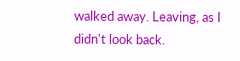walked away. Leaving, as I didn't look back.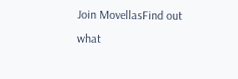Join MovellasFind out what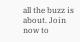all the buzz is about. Join now to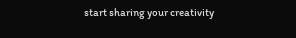start sharing your creativity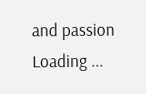and passion
Loading ...